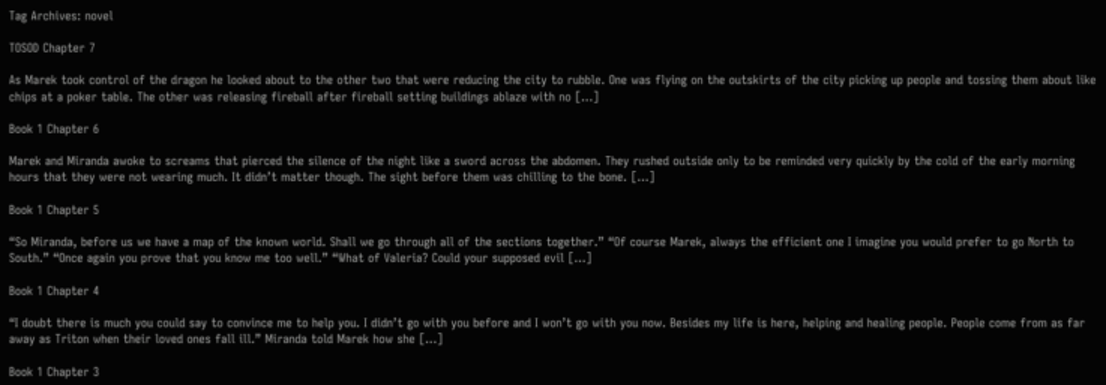Tag Archives: novel

TOSOD Chapter 7

As Marek took control of the dragon he looked about to the other two that were reducing the city to rubble. One was flying on the outskirts of the city picking up people and tossing them about like chips at a poker table. The other was releasing fireball after fireball setting buildings ablaze with no […]

Book 1 Chapter 6

Marek and Miranda awoke to screams that pierced the silence of the night like a sword across the abdomen. They rushed outside only to be reminded very quickly by the cold of the early morning hours that they were not wearing much. It didn’t matter though. The sight before them was chilling to the bone. […]

Book 1 Chapter 5

“So Miranda, before us we have a map of the known world. Shall we go through all of the sections together.” “Of course Marek, always the efficient one I imagine you would prefer to go North to South.” “Once again you prove that you know me too well.” “What of Valeria? Could your supposed evil […]

Book 1 Chapter 4

“I doubt there is much you could say to convince me to help you. I didn’t go with you before and I won’t go with you now. Besides my life is here, helping and healing people. People come from as far away as Triton when their loved ones fall ill.” Miranda told Marek how she […]

Book 1 Chapter 3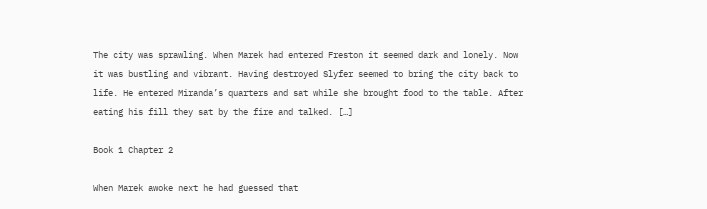The city was sprawling. When Marek had entered Freston it seemed dark and lonely. Now it was bustling and vibrant. Having destroyed Slyfer seemed to bring the city back to life. He entered Miranda’s quarters and sat while she brought food to the table. After eating his fill they sat by the fire and talked. […]

Book 1 Chapter 2

When Marek awoke next he had guessed that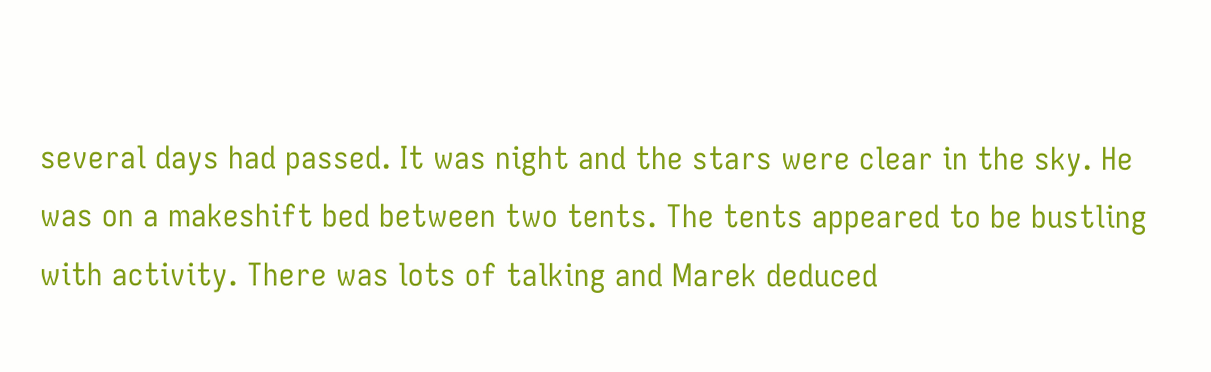several days had passed. It was night and the stars were clear in the sky. He was on a makeshift bed between two tents. The tents appeared to be bustling with activity. There was lots of talking and Marek deduced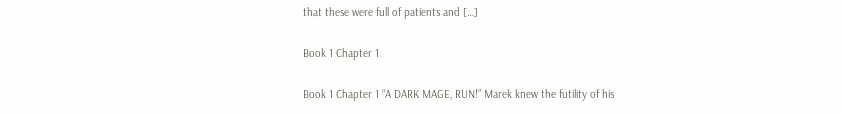that these were full of patients and […]

Book 1 Chapter 1

Book 1 Chapter 1 “A DARK MAGE, RUN!” Marek knew the futility of his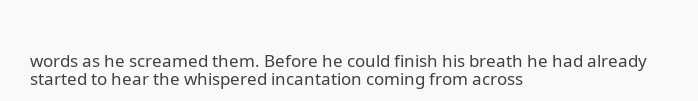words as he screamed them. Before he could finish his breath he had already started to hear the whispered incantation coming from across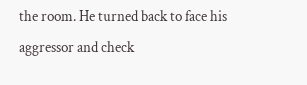the room. He turned back to face his aggressor and check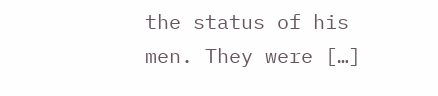the status of his men. They were […]